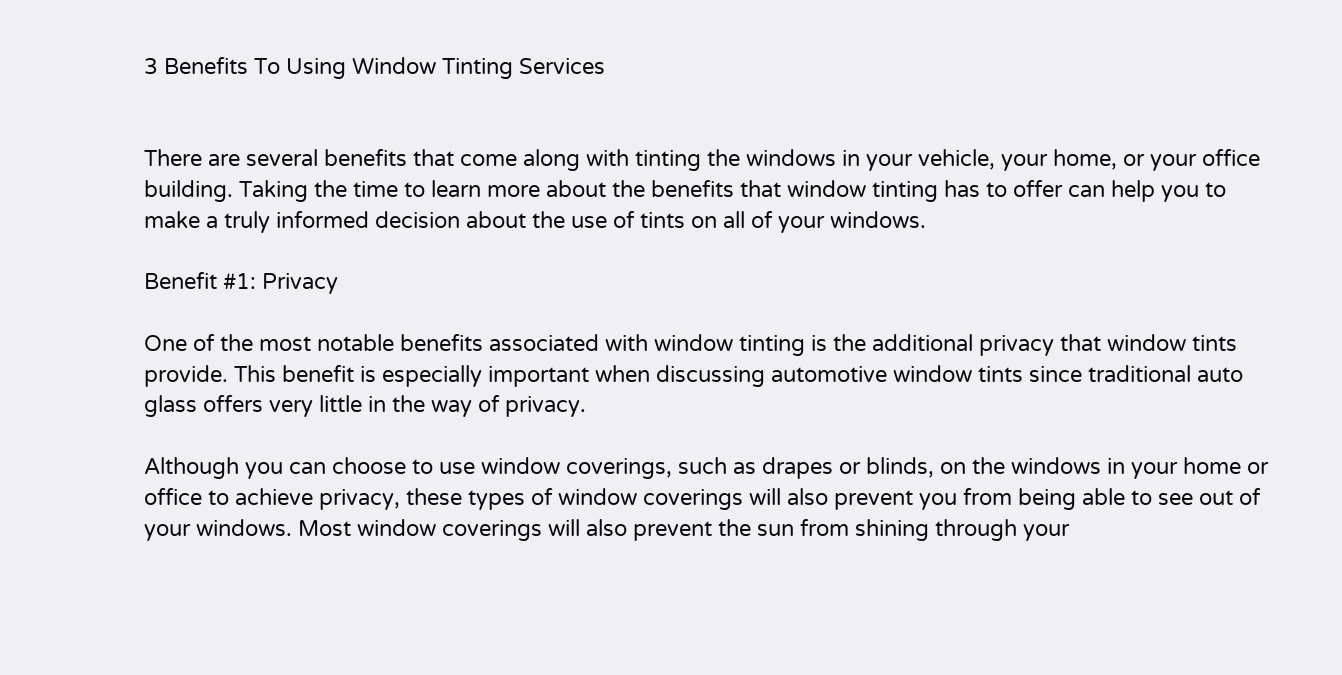3 Benefits To Using Window Tinting Services


There are several benefits that come along with tinting the windows in your vehicle, your home, or your office building. Taking the time to learn more about the benefits that window tinting has to offer can help you to make a truly informed decision about the use of tints on all of your windows.

Benefit #1: Privacy

One of the most notable benefits associated with window tinting is the additional privacy that window tints provide. This benefit is especially important when discussing automotive window tints since traditional auto glass offers very little in the way of privacy.

Although you can choose to use window coverings, such as drapes or blinds, on the windows in your home or office to achieve privacy, these types of window coverings will also prevent you from being able to see out of your windows. Most window coverings will also prevent the sun from shining through your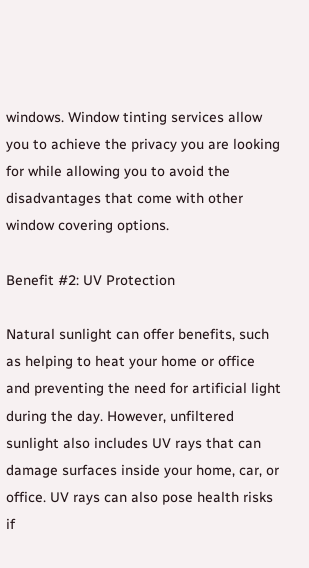windows. Window tinting services allow you to achieve the privacy you are looking for while allowing you to avoid the disadvantages that come with other window covering options.

Benefit #2: UV Protection

Natural sunlight can offer benefits, such as helping to heat your home or office and preventing the need for artificial light during the day. However, unfiltered sunlight also includes UV rays that can damage surfaces inside your home, car, or office. UV rays can also pose health risks if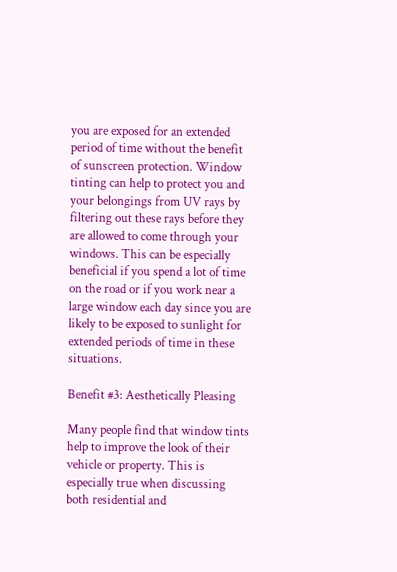you are exposed for an extended period of time without the benefit of sunscreen protection. Window tinting can help to protect you and your belongings from UV rays by filtering out these rays before they are allowed to come through your windows. This can be especially beneficial if you spend a lot of time on the road or if you work near a large window each day since you are likely to be exposed to sunlight for extended periods of time in these situations.

Benefit #3: Aesthetically Pleasing

Many people find that window tints help to improve the look of their vehicle or property. This is especially true when discussing both residential and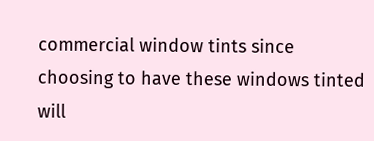commercial window tints since choosing to have these windows tinted will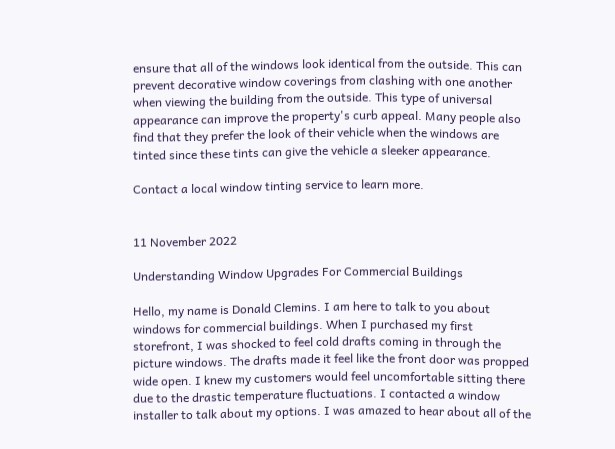ensure that all of the windows look identical from the outside. This can prevent decorative window coverings from clashing with one another when viewing the building from the outside. This type of universal appearance can improve the property's curb appeal. Many people also find that they prefer the look of their vehicle when the windows are tinted since these tints can give the vehicle a sleeker appearance.

Contact a local window tinting service to learn more.


11 November 2022

Understanding Window Upgrades For Commercial Buildings

Hello, my name is Donald Clemins. I am here to talk to you about windows for commercial buildings. When I purchased my first storefront, I was shocked to feel cold drafts coming in through the picture windows. The drafts made it feel like the front door was propped wide open. I knew my customers would feel uncomfortable sitting there due to the drastic temperature fluctuations. I contacted a window installer to talk about my options. I was amazed to hear about all of the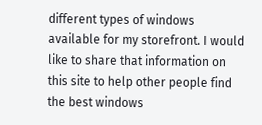different types of windows available for my storefront. I would like to share that information on this site to help other people find the best windows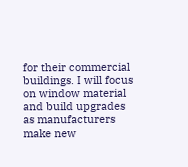for their commercial buildings. I will focus on window material and build upgrades as manufacturers make new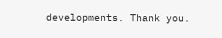developments. Thank you.